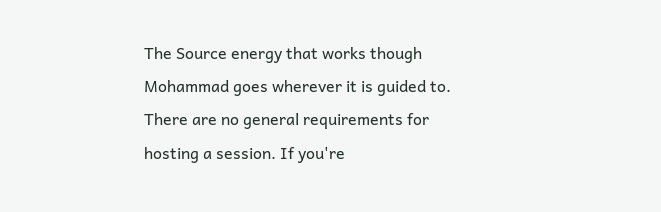The Source energy that works though Mohammad goes wherever it is guided to. There are no general requirements for hosting a session. If you're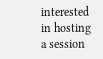interested in hosting a session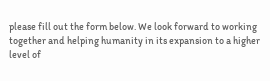please fill out the form below. We look forward to working together and helping humanity in its expansion to a higher level of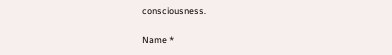consciousness.

Name *